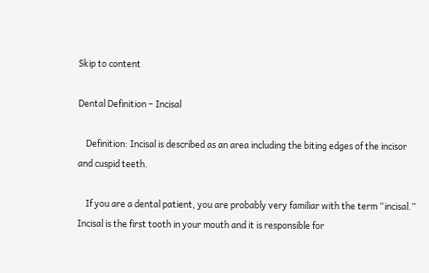Skip to content

Dental Definition – Incisal

    Definition: Incisal is described as an area including the biting edges of the incisor and cuspid teeth.

    If you are a dental patient, you are probably very familiar with the term “incisal.” Incisal is the first tooth in your mouth and it is responsible for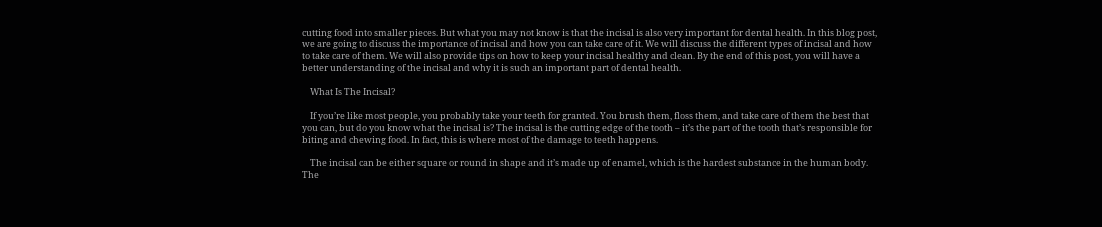cutting food into smaller pieces. But what you may not know is that the incisal is also very important for dental health. In this blog post, we are going to discuss the importance of incisal and how you can take care of it. We will discuss the different types of incisal and how to take care of them. We will also provide tips on how to keep your incisal healthy and clean. By the end of this post, you will have a better understanding of the incisal and why it is such an important part of dental health.

    What Is The Incisal?

    If you’re like most people, you probably take your teeth for granted. You brush them, floss them, and take care of them the best that you can, but do you know what the incisal is? The incisal is the cutting edge of the tooth – it’s the part of the tooth that’s responsible for biting and chewing food. In fact, this is where most of the damage to teeth happens.

    The incisal can be either square or round in shape and it’s made up of enamel, which is the hardest substance in the human body. The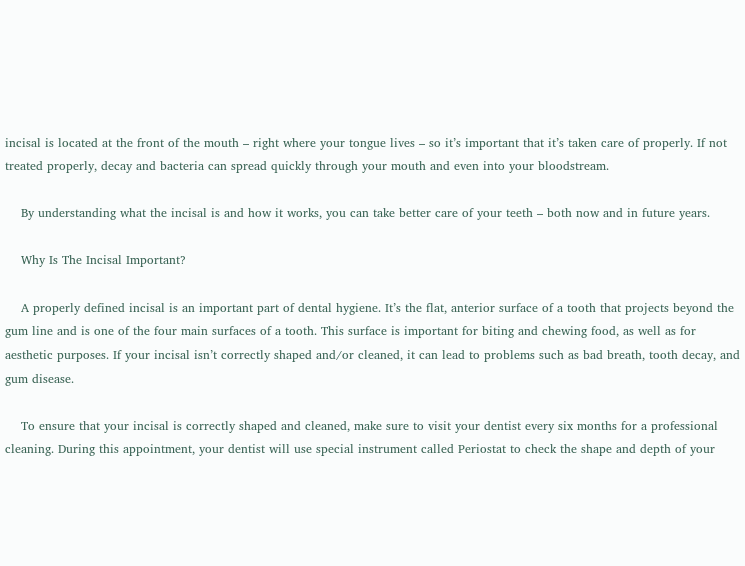incisal is located at the front of the mouth – right where your tongue lives – so it’s important that it’s taken care of properly. If not treated properly, decay and bacteria can spread quickly through your mouth and even into your bloodstream.

    By understanding what the incisal is and how it works, you can take better care of your teeth – both now and in future years.

    Why Is The Incisal Important?

    A properly defined incisal is an important part of dental hygiene. It’s the flat, anterior surface of a tooth that projects beyond the gum line and is one of the four main surfaces of a tooth. This surface is important for biting and chewing food, as well as for aesthetic purposes. If your incisal isn’t correctly shaped and/or cleaned, it can lead to problems such as bad breath, tooth decay, and gum disease.

    To ensure that your incisal is correctly shaped and cleaned, make sure to visit your dentist every six months for a professional cleaning. During this appointment, your dentist will use special instrument called Periostat to check the shape and depth of your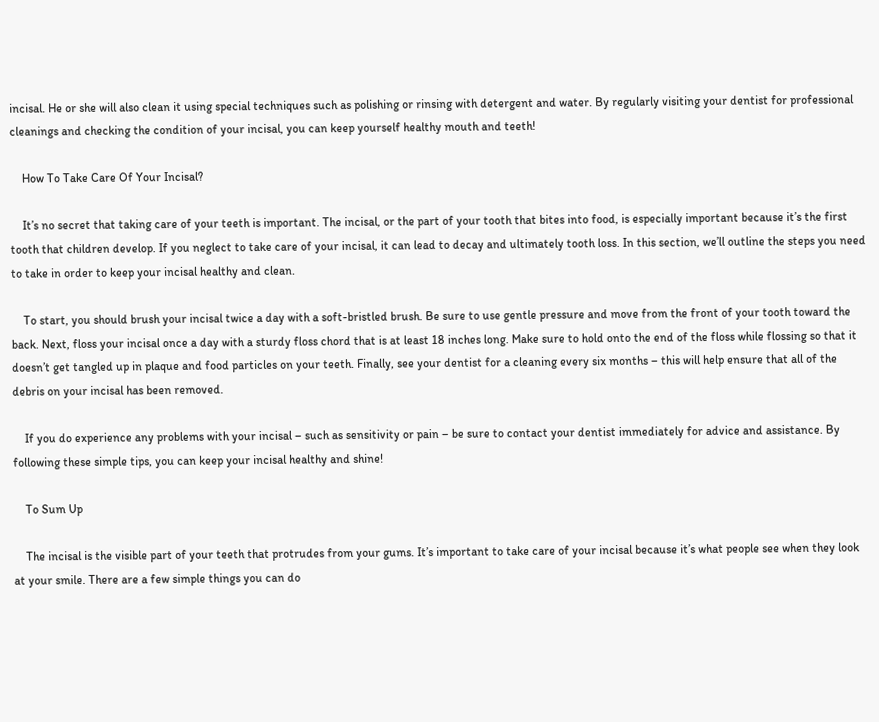incisal. He or she will also clean it using special techniques such as polishing or rinsing with detergent and water. By regularly visiting your dentist for professional cleanings and checking the condition of your incisal, you can keep yourself healthy mouth and teeth!

    How To Take Care Of Your Incisal?

    It’s no secret that taking care of your teeth is important. The incisal, or the part of your tooth that bites into food, is especially important because it’s the first tooth that children develop. If you neglect to take care of your incisal, it can lead to decay and ultimately tooth loss. In this section, we’ll outline the steps you need to take in order to keep your incisal healthy and clean.

    To start, you should brush your incisal twice a day with a soft-bristled brush. Be sure to use gentle pressure and move from the front of your tooth toward the back. Next, floss your incisal once a day with a sturdy floss chord that is at least 18 inches long. Make sure to hold onto the end of the floss while flossing so that it doesn’t get tangled up in plaque and food particles on your teeth. Finally, see your dentist for a cleaning every six months – this will help ensure that all of the debris on your incisal has been removed.

    If you do experience any problems with your incisal – such as sensitivity or pain – be sure to contact your dentist immediately for advice and assistance. By following these simple tips, you can keep your incisal healthy and shine!

    To Sum Up

    The incisal is the visible part of your teeth that protrudes from your gums. It’s important to take care of your incisal because it’s what people see when they look at your smile. There are a few simple things you can do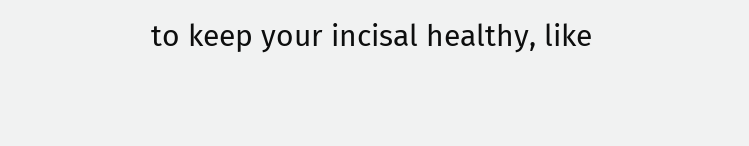to keep your incisal healthy, like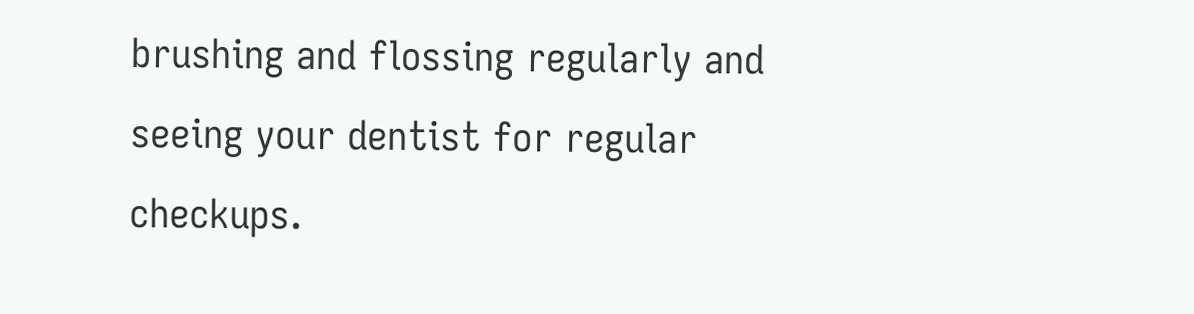brushing and flossing regularly and seeing your dentist for regular checkups.